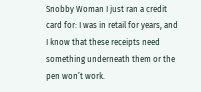Snobby Woman I just ran a credit card for: I was in retail for years, and I know that these receipts need something underneath them or the pen won’t work.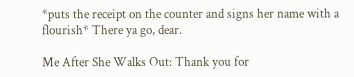*puts the receipt on the counter and signs her name with a flourish* There ya go, dear.

Me After She Walks Out: Thank you for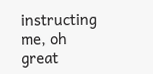instructing me, oh great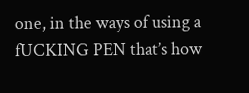one, in the ways of using a fUCKING PEN that’s how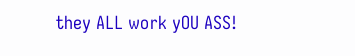they ALL work yOU ASS!